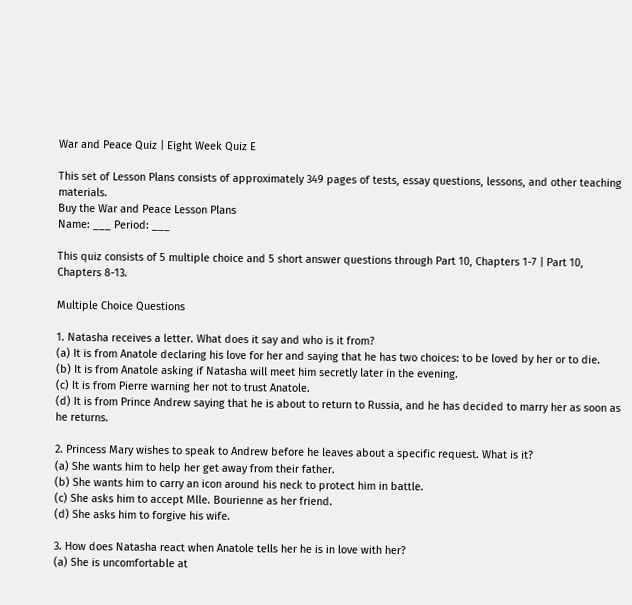War and Peace Quiz | Eight Week Quiz E

This set of Lesson Plans consists of approximately 349 pages of tests, essay questions, lessons, and other teaching materials.
Buy the War and Peace Lesson Plans
Name: ___ Period: ___

This quiz consists of 5 multiple choice and 5 short answer questions through Part 10, Chapters 1-7 | Part 10, Chapters 8-13.

Multiple Choice Questions

1. Natasha receives a letter. What does it say and who is it from?
(a) It is from Anatole declaring his love for her and saying that he has two choices: to be loved by her or to die.
(b) It is from Anatole asking if Natasha will meet him secretly later in the evening.
(c) It is from Pierre warning her not to trust Anatole.
(d) It is from Prince Andrew saying that he is about to return to Russia, and he has decided to marry her as soon as he returns.

2. Princess Mary wishes to speak to Andrew before he leaves about a specific request. What is it?
(a) She wants him to help her get away from their father.
(b) She wants him to carry an icon around his neck to protect him in battle.
(c) She asks him to accept Mlle. Bourienne as her friend.
(d) She asks him to forgive his wife.

3. How does Natasha react when Anatole tells her he is in love with her?
(a) She is uncomfortable at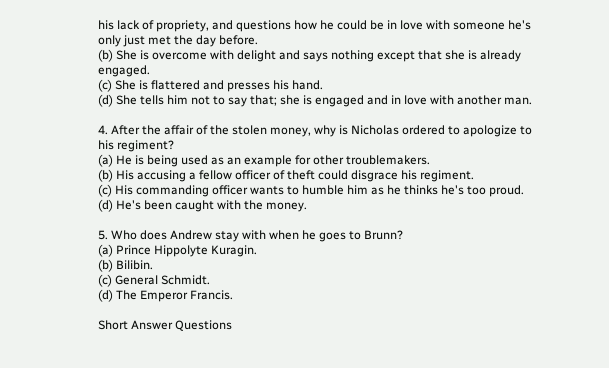his lack of propriety, and questions how he could be in love with someone he's only just met the day before.
(b) She is overcome with delight and says nothing except that she is already engaged.
(c) She is flattered and presses his hand.
(d) She tells him not to say that; she is engaged and in love with another man.

4. After the affair of the stolen money, why is Nicholas ordered to apologize to his regiment?
(a) He is being used as an example for other troublemakers.
(b) His accusing a fellow officer of theft could disgrace his regiment.
(c) His commanding officer wants to humble him as he thinks he's too proud.
(d) He's been caught with the money.

5. Who does Andrew stay with when he goes to Brunn?
(a) Prince Hippolyte Kuragin.
(b) Bilibin.
(c) General Schmidt.
(d) The Emperor Francis.

Short Answer Questions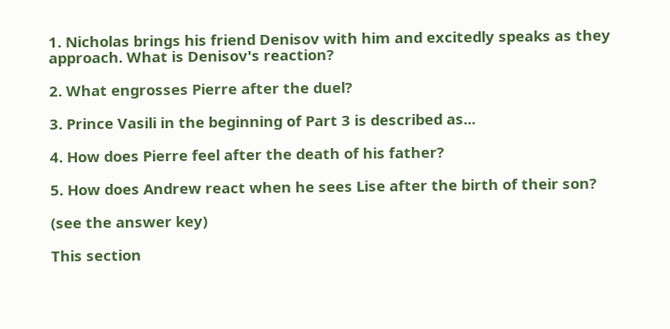1. Nicholas brings his friend Denisov with him and excitedly speaks as they approach. What is Denisov's reaction?

2. What engrosses Pierre after the duel?

3. Prince Vasili in the beginning of Part 3 is described as...

4. How does Pierre feel after the death of his father?

5. How does Andrew react when he sees Lise after the birth of their son?

(see the answer key)

This section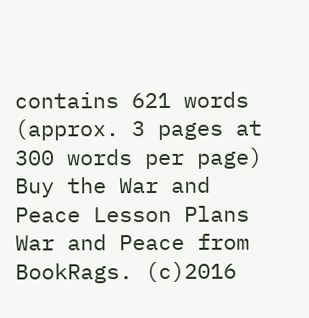contains 621 words
(approx. 3 pages at 300 words per page)
Buy the War and Peace Lesson Plans
War and Peace from BookRags. (c)2016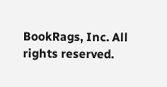BookRags, Inc. All rights reserved.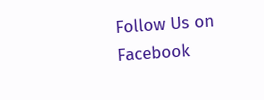Follow Us on Facebook